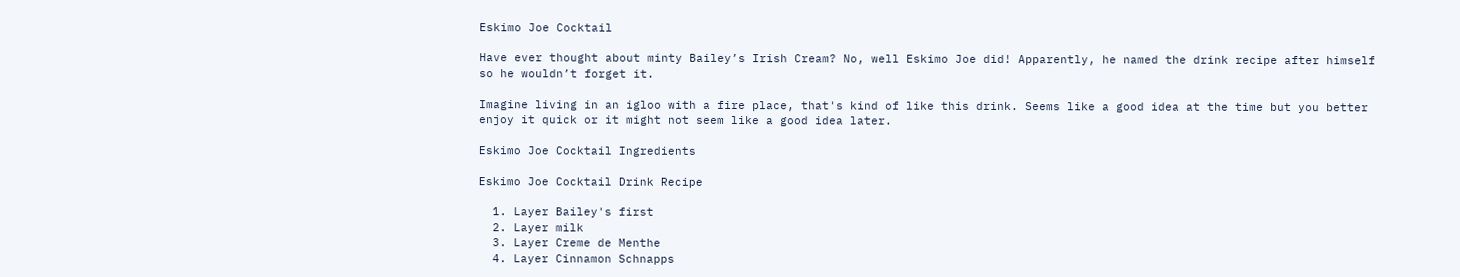Eskimo Joe Cocktail

Have ever thought about minty Bailey’s Irish Cream? No, well Eskimo Joe did! Apparently, he named the drink recipe after himself so he wouldn’t forget it.

Imagine living in an igloo with a fire place, that's kind of like this drink. Seems like a good idea at the time but you better enjoy it quick or it might not seem like a good idea later.

Eskimo Joe Cocktail Ingredients

Eskimo Joe Cocktail Drink Recipe

  1. Layer Bailey's first
  2. Layer milk
  3. Layer Creme de Menthe
  4. Layer Cinnamon Schnapps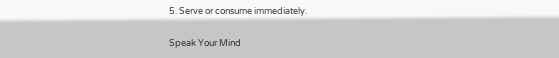5. Serve or consume immediately.

Speak Your Mind